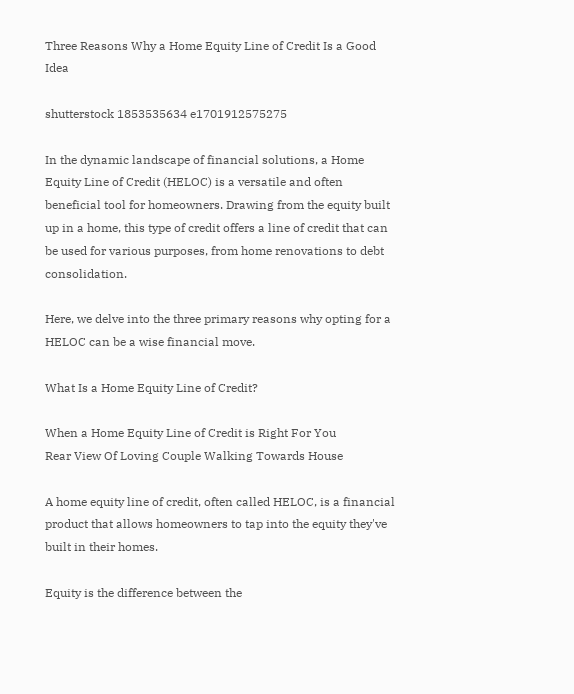Three Reasons Why a Home Equity Line of Credit Is a Good Idea

shutterstock 1853535634 e1701912575275

In the dynamic landscape of financial solutions, a Home Equity Line of Credit (HELOC) is a versatile and often beneficial tool for homeowners. Drawing from the equity built up in a home, this type of credit offers a line of credit that can be used for various purposes, from home renovations to debt consolidation.

Here, we delve into the three primary reasons why opting for a HELOC can be a wise financial move.

What Is a Home Equity Line of Credit?

When a Home Equity Line of Credit is Right For You
Rear View Of Loving Couple Walking Towards House

A home equity line of credit, often called HELOC, is a financial product that allows homeowners to tap into the equity they've built in their homes.

Equity is the difference between the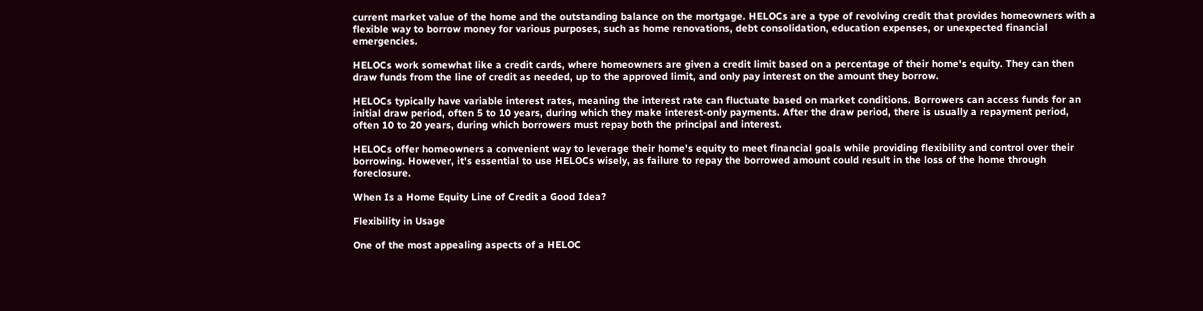current market value of the home and the outstanding balance on the mortgage. HELOCs are a type of revolving credit that provides homeowners with a flexible way to borrow money for various purposes, such as home renovations, debt consolidation, education expenses, or unexpected financial emergencies.

HELOCs work somewhat like a credit cards, where homeowners are given a credit limit based on a percentage of their home's equity. They can then draw funds from the line of credit as needed, up to the approved limit, and only pay interest on the amount they borrow.

HELOCs typically have variable interest rates, meaning the interest rate can fluctuate based on market conditions. Borrowers can access funds for an initial draw period, often 5 to 10 years, during which they make interest-only payments. After the draw period, there is usually a repayment period, often 10 to 20 years, during which borrowers must repay both the principal and interest.

HELOCs offer homeowners a convenient way to leverage their home's equity to meet financial goals while providing flexibility and control over their borrowing. However, it's essential to use HELOCs wisely, as failure to repay the borrowed amount could result in the loss of the home through foreclosure.

When Is a Home Equity Line of Credit a Good Idea?

Flexibility in Usage

One of the most appealing aspects of a HELOC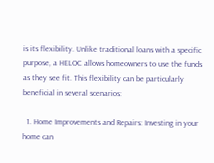is its flexibility. Unlike traditional loans with a specific purpose, a HELOC allows homeowners to use the funds as they see fit. This flexibility can be particularly beneficial in several scenarios:

  1. Home Improvements and Repairs: Investing in your home can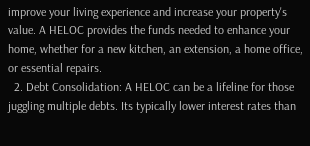improve your living experience and increase your property's value. A HELOC provides the funds needed to enhance your home, whether for a new kitchen, an extension, a home office, or essential repairs.
  2. Debt Consolidation: A HELOC can be a lifeline for those juggling multiple debts. Its typically lower interest rates than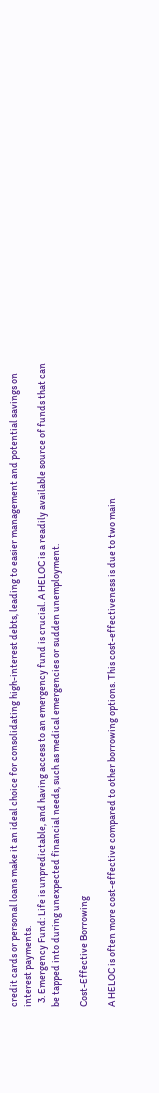credit cards or personal loans make it an ideal choice for consolidating high-interest debts, leading to easier management and potential savings on interest payments.
  3. Emergency Fund: Life is unpredictable, and having access to an emergency fund is crucial. A HELOC is a readily available source of funds that can be tapped into during unexpected financial needs, such as medical emergencies or sudden unemployment.

Cost-Effective Borrowing

A HELOC is often more cost-effective compared to other borrowing options. This cost-effectiveness is due to two main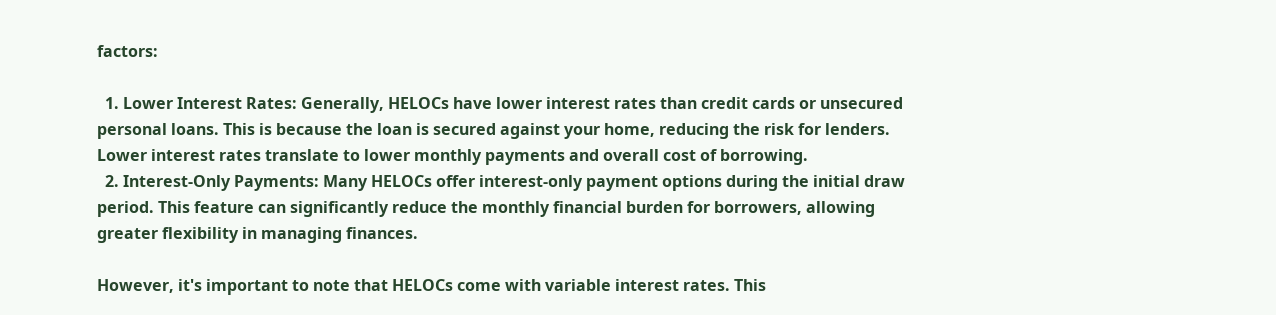factors:

  1. Lower Interest Rates: Generally, HELOCs have lower interest rates than credit cards or unsecured personal loans. This is because the loan is secured against your home, reducing the risk for lenders. Lower interest rates translate to lower monthly payments and overall cost of borrowing.
  2. Interest-Only Payments: Many HELOCs offer interest-only payment options during the initial draw period. This feature can significantly reduce the monthly financial burden for borrowers, allowing greater flexibility in managing finances.

However, it's important to note that HELOCs come with variable interest rates. This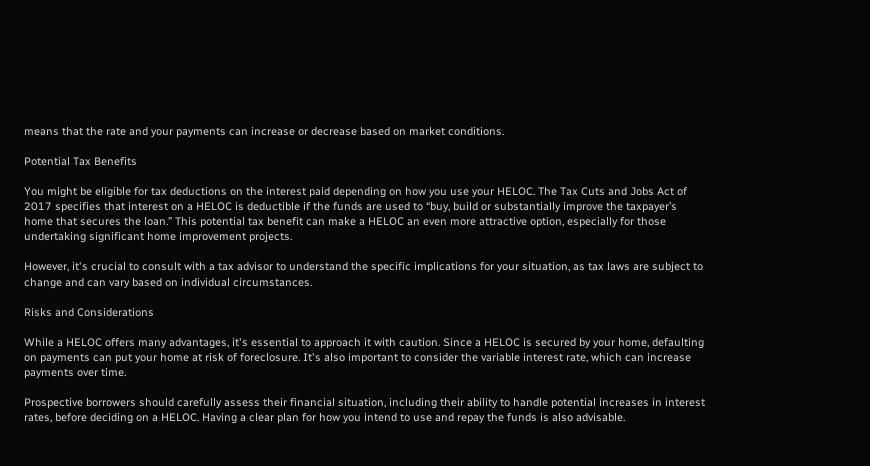means that the rate and your payments can increase or decrease based on market conditions.

Potential Tax Benefits

You might be eligible for tax deductions on the interest paid depending on how you use your HELOC. The Tax Cuts and Jobs Act of 2017 specifies that interest on a HELOC is deductible if the funds are used to “buy, build or substantially improve the taxpayer’s home that secures the loan.” This potential tax benefit can make a HELOC an even more attractive option, especially for those undertaking significant home improvement projects.

However, it's crucial to consult with a tax advisor to understand the specific implications for your situation, as tax laws are subject to change and can vary based on individual circumstances.

Risks and Considerations

While a HELOC offers many advantages, it's essential to approach it with caution. Since a HELOC is secured by your home, defaulting on payments can put your home at risk of foreclosure. It's also important to consider the variable interest rate, which can increase payments over time.

Prospective borrowers should carefully assess their financial situation, including their ability to handle potential increases in interest rates, before deciding on a HELOC. Having a clear plan for how you intend to use and repay the funds is also advisable.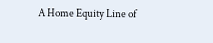A Home Equity Line of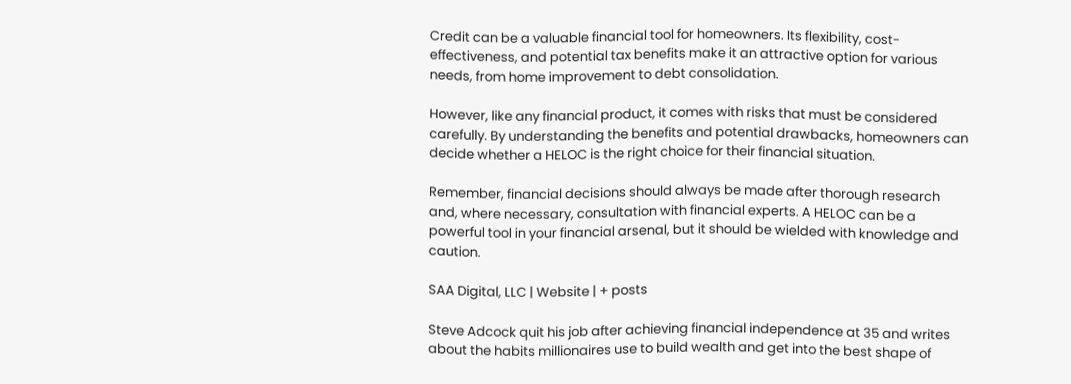Credit can be a valuable financial tool for homeowners. Its flexibility, cost-effectiveness, and potential tax benefits make it an attractive option for various needs, from home improvement to debt consolidation.

However, like any financial product, it comes with risks that must be considered carefully. By understanding the benefits and potential drawbacks, homeowners can decide whether a HELOC is the right choice for their financial situation.

Remember, financial decisions should always be made after thorough research and, where necessary, consultation with financial experts. A HELOC can be a powerful tool in your financial arsenal, but it should be wielded with knowledge and caution.

SAA Digital, LLC | Website | + posts

Steve Adcock quit his job after achieving financial independence at 35 and writes about the habits millionaires use to build wealth and get into the best shape of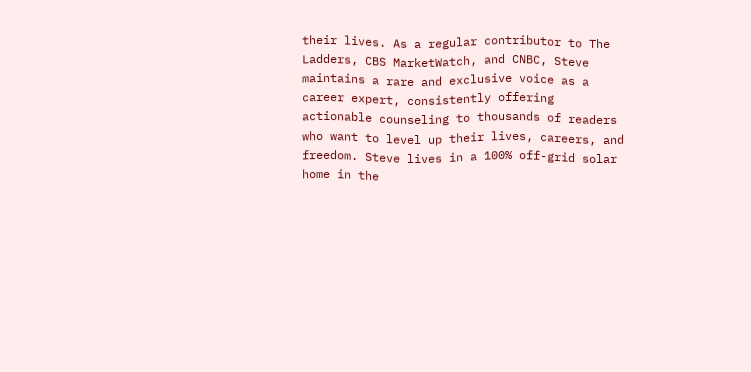their lives. As a regular contributor to The Ladders, CBS MarketWatch, and CNBC, Steve maintains a rare and exclusive voice as a career expert, consistently offering actionable counseling to thousands of readers who want to level up their lives, careers, and freedom. Steve lives in a 100% off-grid solar home in the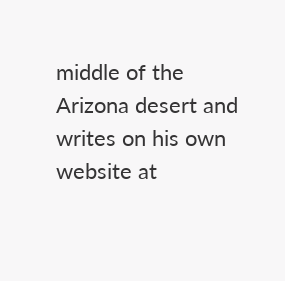middle of the Arizona desert and writes on his own website at